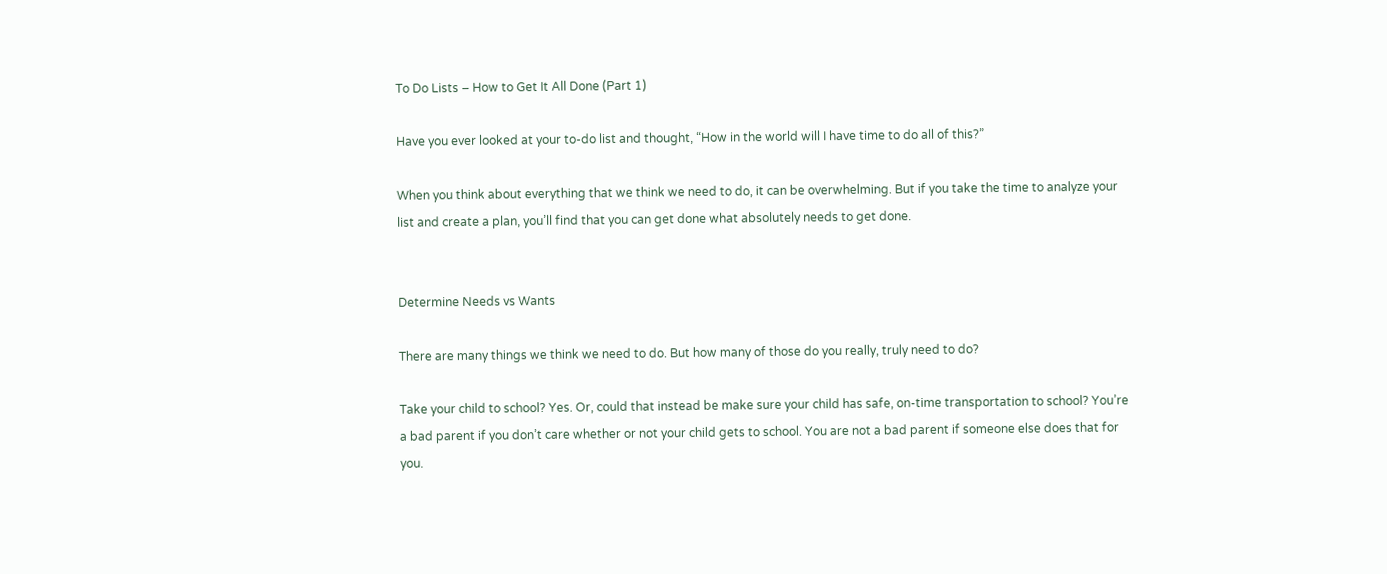To Do Lists – How to Get It All Done (Part 1)

Have you ever looked at your to-do list and thought, “How in the world will I have time to do all of this?”

When you think about everything that we think we need to do, it can be overwhelming. But if you take the time to analyze your list and create a plan, you’ll find that you can get done what absolutely needs to get done.


Determine Needs vs Wants

There are many things we think we need to do. But how many of those do you really, truly need to do?

Take your child to school? Yes. Or, could that instead be make sure your child has safe, on-time transportation to school? You’re a bad parent if you don’t care whether or not your child gets to school. You are not a bad parent if someone else does that for you.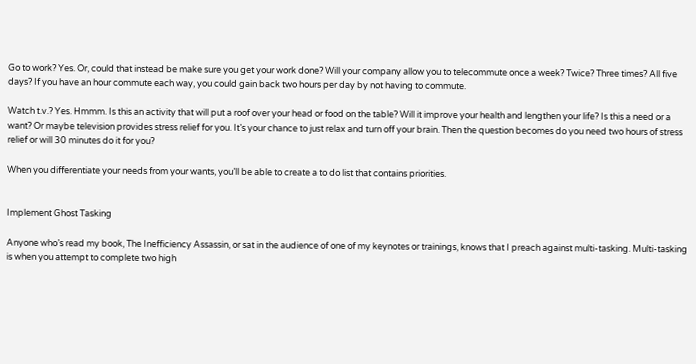Go to work? Yes. Or, could that instead be make sure you get your work done? Will your company allow you to telecommute once a week? Twice? Three times? All five days? If you have an hour commute each way, you could gain back two hours per day by not having to commute.

Watch t.v.? Yes. Hmmm. Is this an activity that will put a roof over your head or food on the table? Will it improve your health and lengthen your life? Is this a need or a want? Or maybe television provides stress relief for you. It’s your chance to just relax and turn off your brain. Then the question becomes do you need two hours of stress relief or will 30 minutes do it for you?

When you differentiate your needs from your wants, you’ll be able to create a to do list that contains priorities.


Implement Ghost Tasking

Anyone who’s read my book, The Inefficiency Assassin, or sat in the audience of one of my keynotes or trainings, knows that I preach against multi-tasking. Multi-tasking is when you attempt to complete two high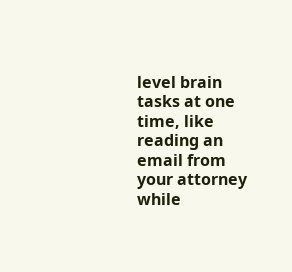level brain tasks at one time, like reading an email from your attorney while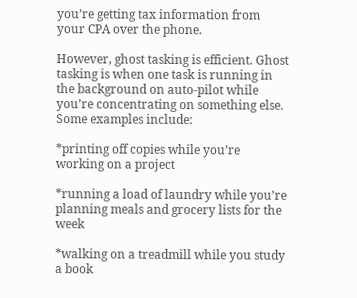you’re getting tax information from your CPA over the phone.

However, ghost tasking is efficient. Ghost tasking is when one task is running in the background on auto-pilot while you’re concentrating on something else. Some examples include:

*printing off copies while you’re working on a project

*running a load of laundry while you’re planning meals and grocery lists for the week

*walking on a treadmill while you study a book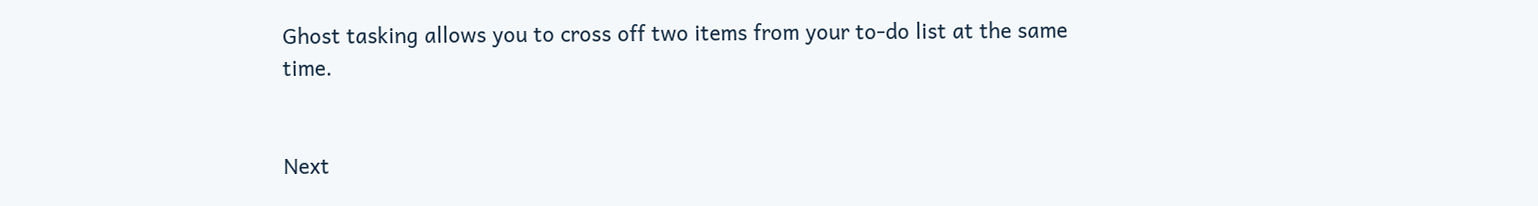Ghost tasking allows you to cross off two items from your to-do list at the same time.


Next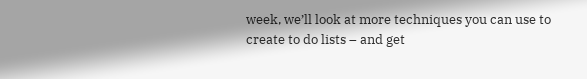week, we’ll look at more techniques you can use to create to do lists – and get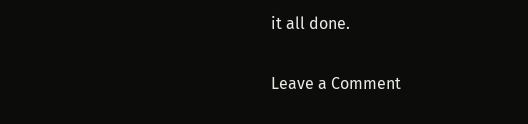it all done.

Leave a Comment